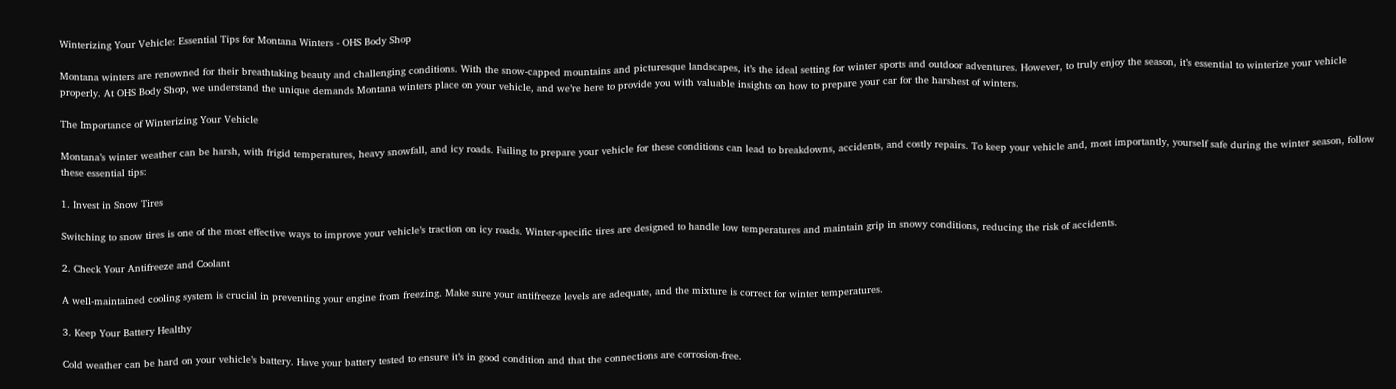Winterizing Your Vehicle: Essential Tips for Montana Winters - OHS Body Shop

Montana winters are renowned for their breathtaking beauty and challenging conditions. With the snow-capped mountains and picturesque landscapes, it’s the ideal setting for winter sports and outdoor adventures. However, to truly enjoy the season, it’s essential to winterize your vehicle properly. At OHS Body Shop, we understand the unique demands Montana winters place on your vehicle, and we’re here to provide you with valuable insights on how to prepare your car for the harshest of winters.

The Importance of Winterizing Your Vehicle

Montana’s winter weather can be harsh, with frigid temperatures, heavy snowfall, and icy roads. Failing to prepare your vehicle for these conditions can lead to breakdowns, accidents, and costly repairs. To keep your vehicle and, most importantly, yourself safe during the winter season, follow these essential tips:

1. Invest in Snow Tires

Switching to snow tires is one of the most effective ways to improve your vehicle’s traction on icy roads. Winter-specific tires are designed to handle low temperatures and maintain grip in snowy conditions, reducing the risk of accidents.

2. Check Your Antifreeze and Coolant

A well-maintained cooling system is crucial in preventing your engine from freezing. Make sure your antifreeze levels are adequate, and the mixture is correct for winter temperatures.

3. Keep Your Battery Healthy

Cold weather can be hard on your vehicle’s battery. Have your battery tested to ensure it’s in good condition and that the connections are corrosion-free.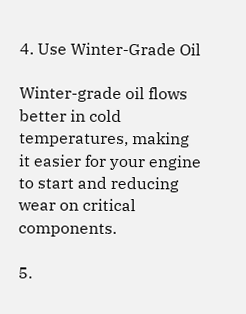4. Use Winter-Grade Oil

Winter-grade oil flows better in cold temperatures, making it easier for your engine to start and reducing wear on critical components.

5.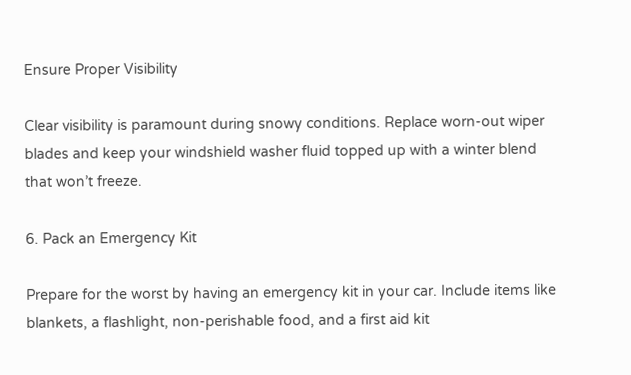Ensure Proper Visibility

Clear visibility is paramount during snowy conditions. Replace worn-out wiper blades and keep your windshield washer fluid topped up with a winter blend that won’t freeze.

6. Pack an Emergency Kit

Prepare for the worst by having an emergency kit in your car. Include items like blankets, a flashlight, non-perishable food, and a first aid kit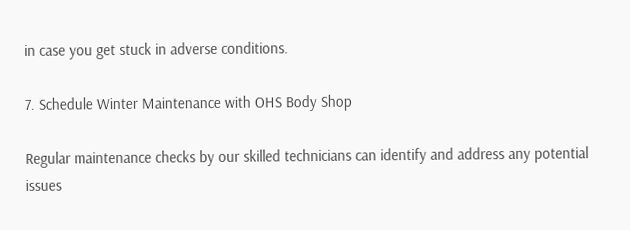in case you get stuck in adverse conditions.

7. Schedule Winter Maintenance with OHS Body Shop

Regular maintenance checks by our skilled technicians can identify and address any potential issues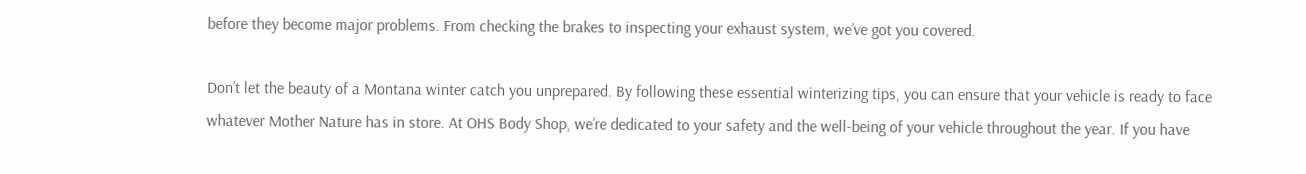before they become major problems. From checking the brakes to inspecting your exhaust system, we’ve got you covered.

Don’t let the beauty of a Montana winter catch you unprepared. By following these essential winterizing tips, you can ensure that your vehicle is ready to face whatever Mother Nature has in store. At OHS Body Shop, we’re dedicated to your safety and the well-being of your vehicle throughout the year. If you have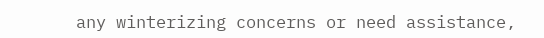any winterizing concerns or need assistance,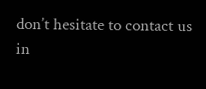don’t hesitate to contact us in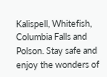Kalispell, Whitefish, Columbia Falls and Polson. Stay safe and enjoy the wonders of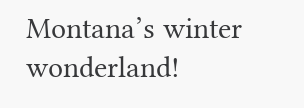Montana’s winter wonderland!